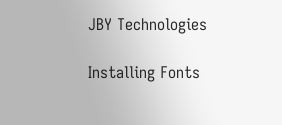JBY Technologies

Installing Fonts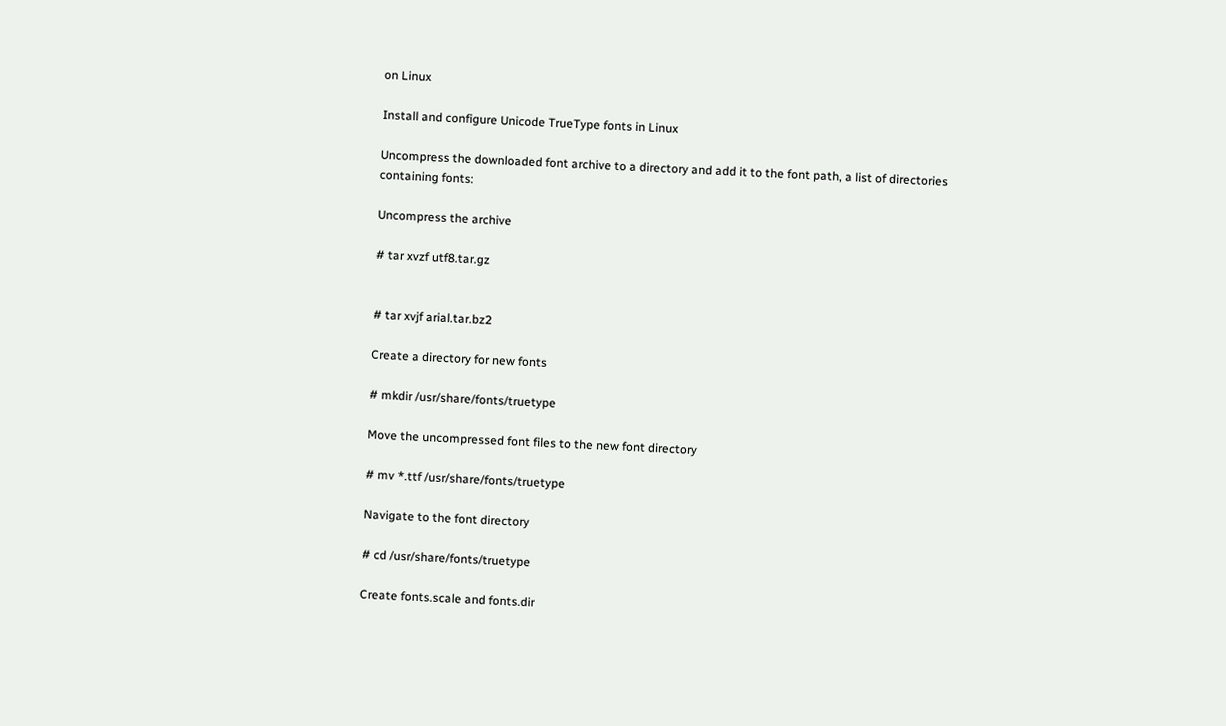on Linux

Install and configure Unicode TrueType fonts in Linux

Uncompress the downloaded font archive to a directory and add it to the font path, a list of directories containing fonts:

Uncompress the archive

# tar xvzf utf8.tar.gz


# tar xvjf arial.tar.bz2

Create a directory for new fonts

# mkdir /usr/share/fonts/truetype

Move the uncompressed font files to the new font directory

# mv *.ttf /usr/share/fonts/truetype

Navigate to the font directory

# cd /usr/share/fonts/truetype

Create fonts.scale and fonts.dir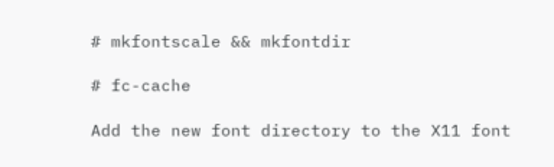# mkfontscale && mkfontdir

# fc-cache

Add the new font directory to the X11 font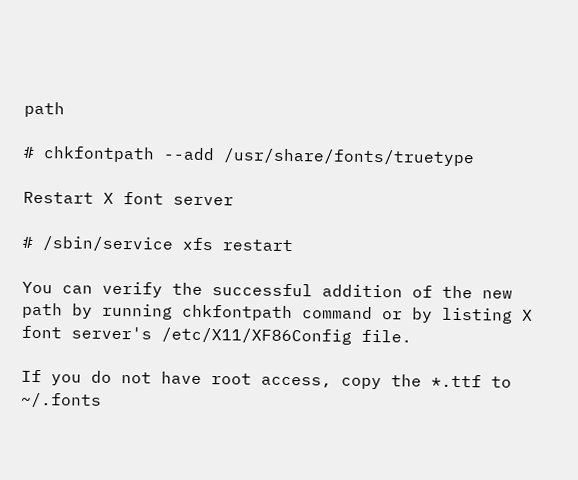path

# chkfontpath --add /usr/share/fonts/truetype

Restart X font server

# /sbin/service xfs restart

You can verify the successful addition of the new path by running chkfontpath command or by listing X font server's /etc/X11/XF86Config file.

If you do not have root access, copy the *.ttf to ~/.fonts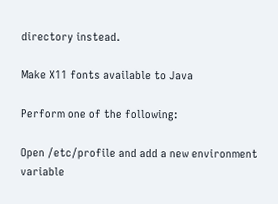directory instead.

Make X11 fonts available to Java

Perform one of the following:

Open /etc/profile and add a new environment variable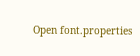Open font.properties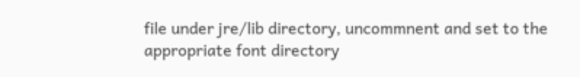file under jre/lib directory, uncommnent and set to the appropriate font directory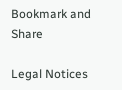Bookmark and Share

Legal Notices